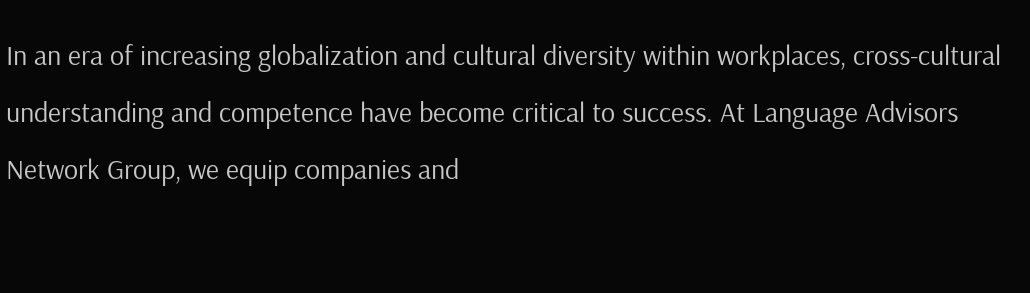In an era of increasing globalization and cultural diversity within workplaces, cross-cultural understanding and competence have become critical to success. At Language Advisors Network Group, we equip companies and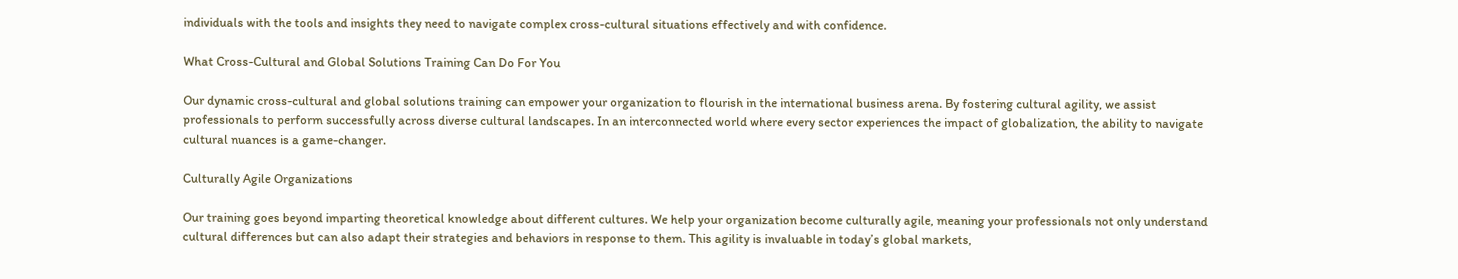individuals with the tools and insights they need to navigate complex cross-cultural situations effectively and with confidence.

What Cross-Cultural and Global Solutions Training Can Do For You

Our dynamic cross-cultural and global solutions training can empower your organization to flourish in the international business arena. By fostering cultural agility, we assist professionals to perform successfully across diverse cultural landscapes. In an interconnected world where every sector experiences the impact of globalization, the ability to navigate cultural nuances is a game-changer.

Culturally Agile Organizations

Our training goes beyond imparting theoretical knowledge about different cultures. We help your organization become culturally agile, meaning your professionals not only understand cultural differences but can also adapt their strategies and behaviors in response to them. This agility is invaluable in today’s global markets,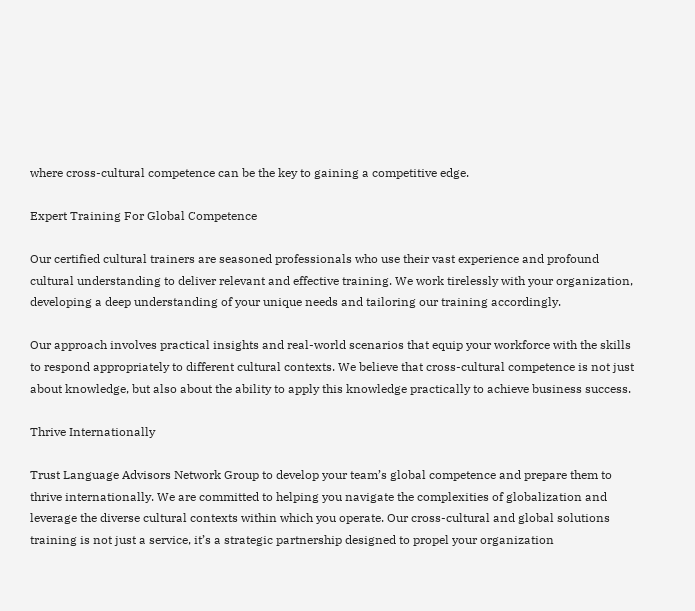where cross-cultural competence can be the key to gaining a competitive edge.

Expert Training For Global Competence

Our certified cultural trainers are seasoned professionals who use their vast experience and profound cultural understanding to deliver relevant and effective training. We work tirelessly with your organization, developing a deep understanding of your unique needs and tailoring our training accordingly.

Our approach involves practical insights and real-world scenarios that equip your workforce with the skills to respond appropriately to different cultural contexts. We believe that cross-cultural competence is not just about knowledge, but also about the ability to apply this knowledge practically to achieve business success.

Thrive Internationally

Trust Language Advisors Network Group to develop your team’s global competence and prepare them to thrive internationally. We are committed to helping you navigate the complexities of globalization and leverage the diverse cultural contexts within which you operate. Our cross-cultural and global solutions training is not just a service, it’s a strategic partnership designed to propel your organization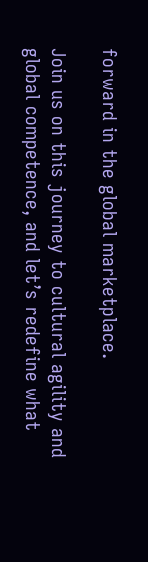forward in the global marketplace.

Join us on this journey to cultural agility and global competence, and let’s redefine what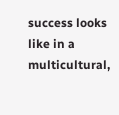success looks like in a multicultural,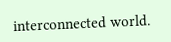interconnected world.